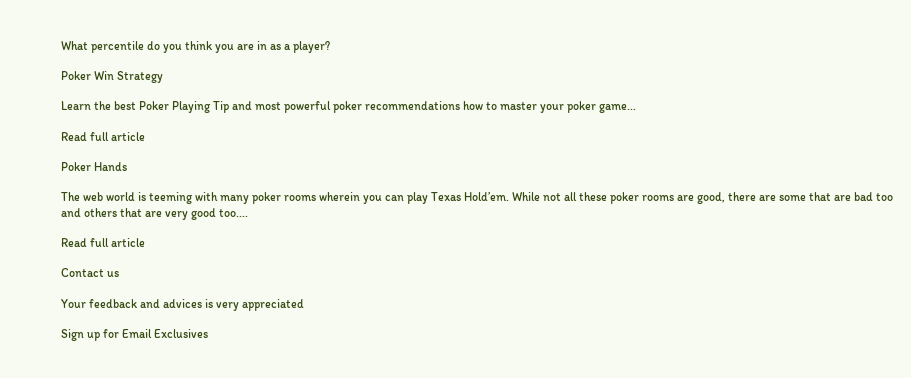What percentile do you think you are in as a player?

Poker Win Strategy

Learn the best Poker Playing Tip and most powerful poker recommendations how to master your poker game...

Read full article

Poker Hands

The web world is teeming with many poker rooms wherein you can play Texas Hold’em. While not all these poker rooms are good, there are some that are bad too and others that are very good too....

Read full article

Contact us

Your feedback and advices is very appreciated

Sign up for Email Exclusives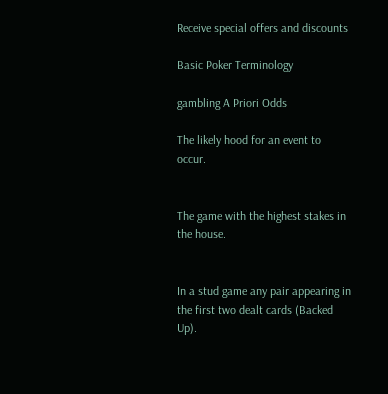Receive special offers and discounts

Basic Poker Terminology

gambling A Priori Odds

The likely hood for an event to occur.


The game with the highest stakes in the house.


In a stud game any pair appearing in the first two dealt cards (Backed Up).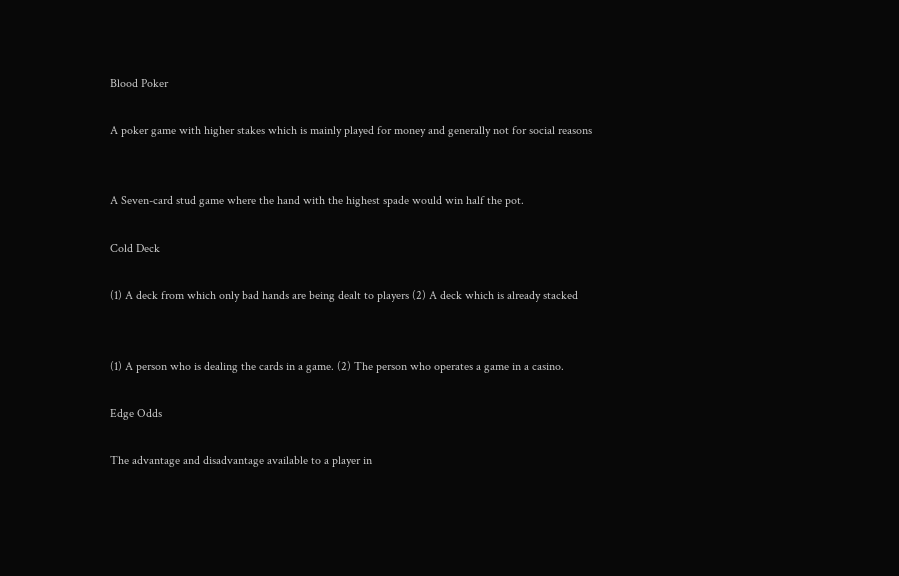Blood Poker

A poker game with higher stakes which is mainly played for money and generally not for social reasons


A Seven-card stud game where the hand with the highest spade would win half the pot.

Cold Deck

(1) A deck from which only bad hands are being dealt to players (2) A deck which is already stacked


(1) A person who is dealing the cards in a game. (2) The person who operates a game in a casino.

Edge Odds

The advantage and disadvantage available to a player in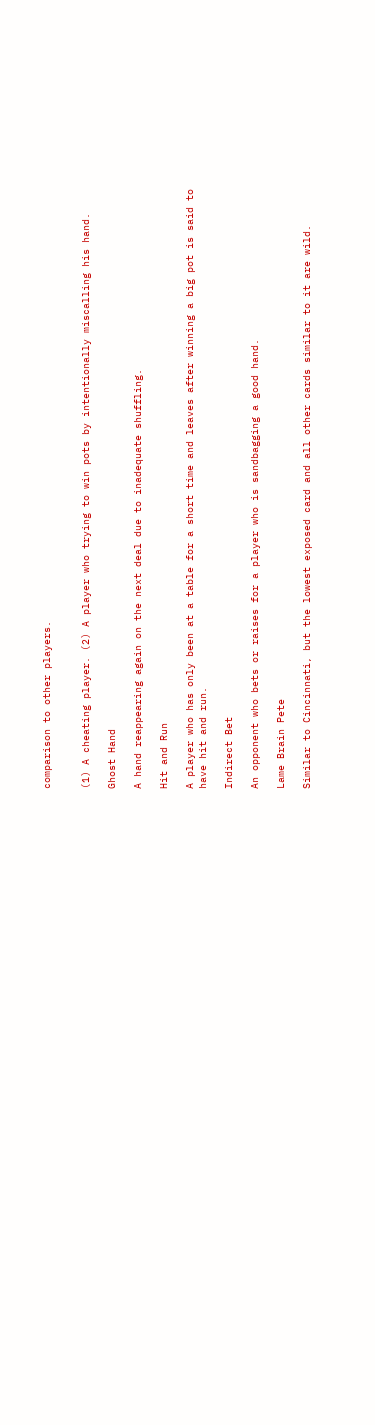comparison to other players.


(1) A cheating player. (2) A player who trying to win pots by intentionally miscalling his hand.

Ghost Hand

A hand reappearing again on the next deal due to inadequate shuffling.

Hit and Run

A player who has only been at a table for a short time and leaves after winning a big pot is said to have hit and run.

Indirect Bet

An opponent who bets or raises for a player who is sandbagging a good hand.

Lame Brain Pete

Similar to Cincinnati, but the lowest exposed card and all other cards similar to it are wild.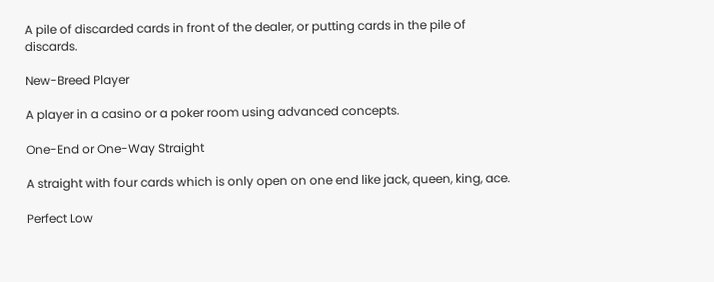A pile of discarded cards in front of the dealer, or putting cards in the pile of discards.

New-Breed Player

A player in a casino or a poker room using advanced concepts.

One-End or One-Way Straight

A straight with four cards which is only open on one end like jack, queen, king, ace.

Perfect Low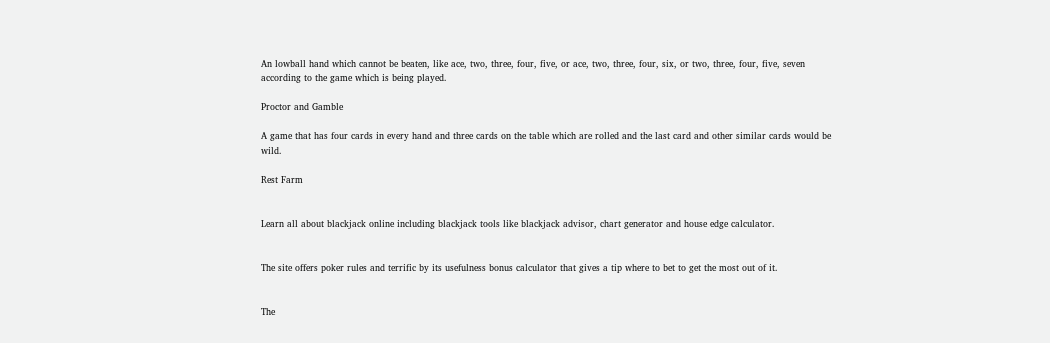An lowball hand which cannot be beaten, like ace, two, three, four, five, or ace, two, three, four, six, or two, three, four, five, seven according to the game which is being played.

Proctor and Gamble

A game that has four cards in every hand and three cards on the table which are rolled and the last card and other similar cards would be wild.

Rest Farm


Learn all about blackjack online including blackjack tools like blackjack advisor, chart generator and house edge calculator.


The site offers poker rules and terrific by its usefulness bonus calculator that gives a tip where to bet to get the most out of it.


The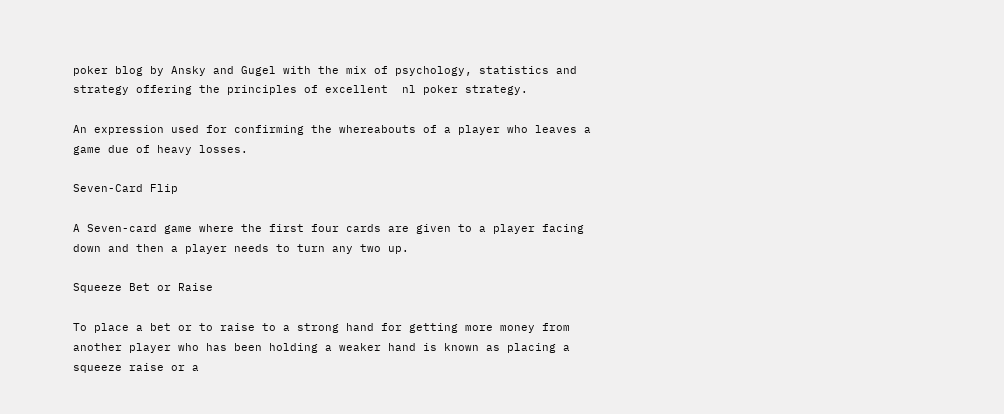poker blog by Ansky and Gugel with the mix of psychology, statistics and strategy offering the principles of excellent  nl poker strategy.

An expression used for confirming the whereabouts of a player who leaves a game due of heavy losses.

Seven-Card Flip

A Seven-card game where the first four cards are given to a player facing down and then a player needs to turn any two up.

Squeeze Bet or Raise

To place a bet or to raise to a strong hand for getting more money from another player who has been holding a weaker hand is known as placing a squeeze raise or a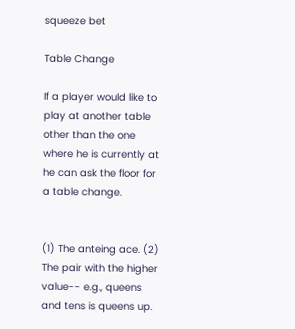squeeze bet

Table Change

If a player would like to play at another table other than the one where he is currently at he can ask the floor for a table change.


(1) The anteing ace. (2) The pair with the higher value-- e.g., queens and tens is queens up.